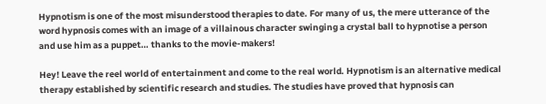Hypnotism is one of the most misunderstood therapies to date. For many of us, the mere utterance of the word hypnosis comes with an image of a villainous character swinging a crystal ball to hypnotise a person and use him as a puppet… thanks to the movie-makers!

Hey! Leave the reel world of entertainment and come to the real world. Hypnotism is an alternative medical therapy established by scientific research and studies. The studies have proved that hypnosis can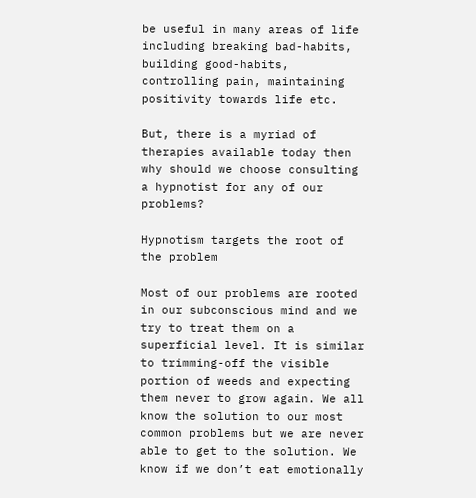be useful in many areas of life including breaking bad-habits, building good-habits, controlling pain, maintaining positivity towards life etc.

But, there is a myriad of therapies available today then why should we choose consulting a hypnotist for any of our problems?

Hypnotism targets the root of the problem

Most of our problems are rooted in our subconscious mind and we try to treat them on a superficial level. It is similar to trimming-off the visible portion of weeds and expecting them never to grow again. We all know the solution to our most common problems but we are never able to get to the solution. We know if we don’t eat emotionally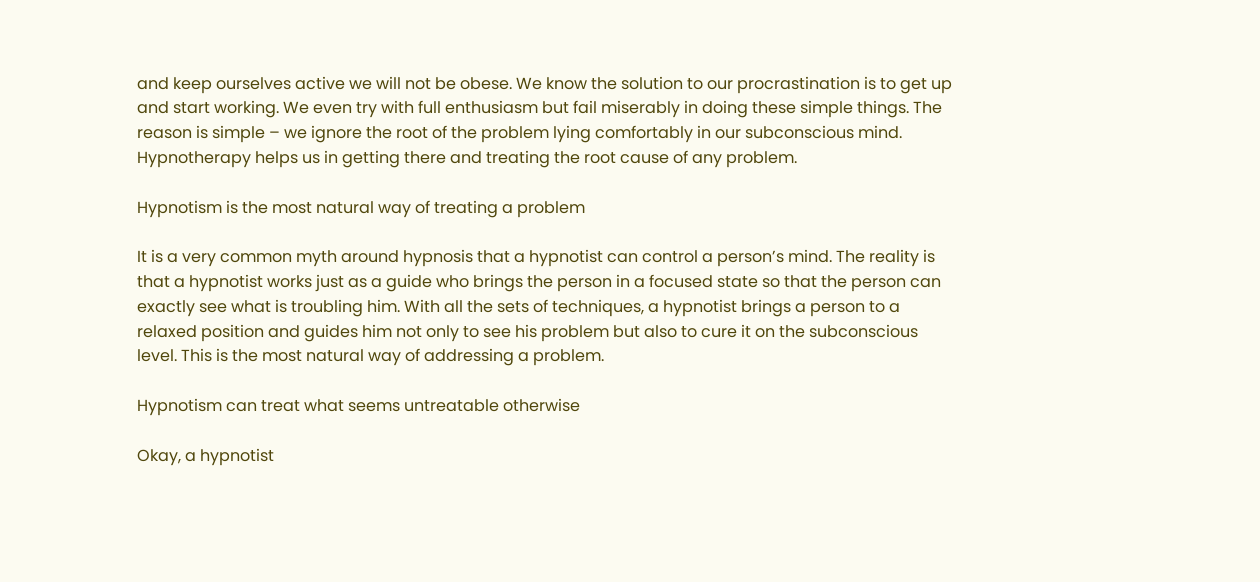and keep ourselves active we will not be obese. We know the solution to our procrastination is to get up and start working. We even try with full enthusiasm but fail miserably in doing these simple things. The reason is simple – we ignore the root of the problem lying comfortably in our subconscious mind. Hypnotherapy helps us in getting there and treating the root cause of any problem.

Hypnotism is the most natural way of treating a problem

It is a very common myth around hypnosis that a hypnotist can control a person’s mind. The reality is that a hypnotist works just as a guide who brings the person in a focused state so that the person can exactly see what is troubling him. With all the sets of techniques, a hypnotist brings a person to a relaxed position and guides him not only to see his problem but also to cure it on the subconscious level. This is the most natural way of addressing a problem.

Hypnotism can treat what seems untreatable otherwise

Okay, a hypnotist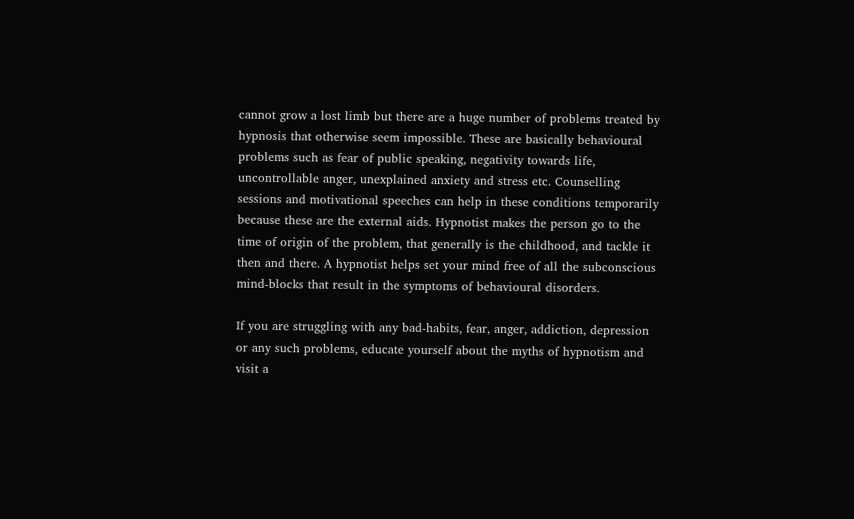cannot grow a lost limb but there are a huge number of problems treated by hypnosis that otherwise seem impossible. These are basically behavioural problems such as fear of public speaking, negativity towards life, uncontrollable anger, unexplained anxiety and stress etc. Counselling sessions and motivational speeches can help in these conditions temporarily because these are the external aids. Hypnotist makes the person go to the time of origin of the problem, that generally is the childhood, and tackle it then and there. A hypnotist helps set your mind free of all the subconscious mind-blocks that result in the symptoms of behavioural disorders.

If you are struggling with any bad-habits, fear, anger, addiction, depression or any such problems, educate yourself about the myths of hypnotism and visit a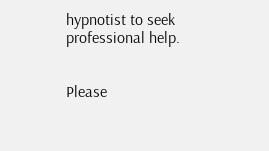hypnotist to seek professional help.


Please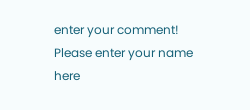enter your comment!
Please enter your name here